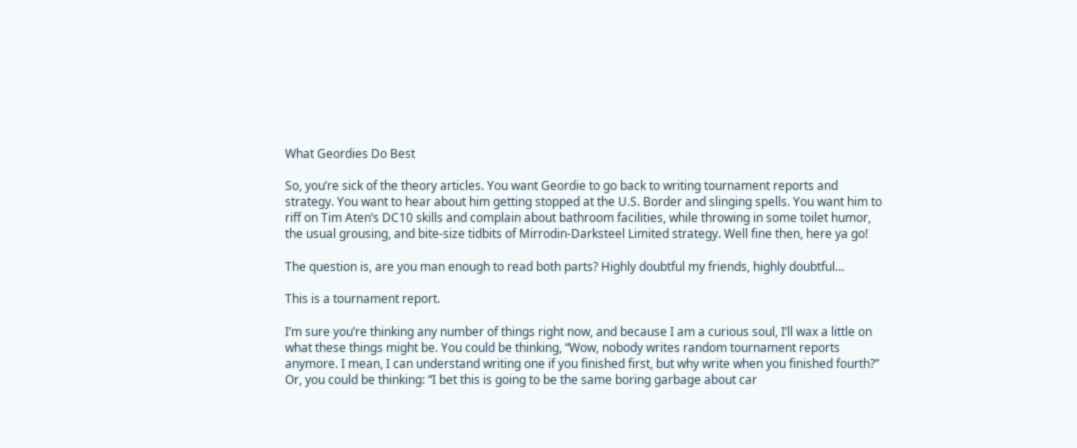What Geordies Do Best

So, you’re sick of the theory articles. You want Geordie to go back to writing tournament reports and strategy. You want to hear about him getting stopped at the U.S. Border and slinging spells. You want him to riff on Tim Aten’s DC10 skills and complain about bathroom facilities, while throwing in some toilet humor, the usual grousing, and bite-size tidbits of Mirrodin-Darksteel Limited strategy. Well fine then, here ya go!

The question is, are you man enough to read both parts? Highly doubtful my friends, highly doubtful…

This is a tournament report.

I’m sure you’re thinking any number of things right now, and because I am a curious soul, I’ll wax a little on what these things might be. You could be thinking, “Wow, nobody writes random tournament reports anymore. I mean, I can understand writing one if you finished first, but why write when you finished fourth?” Or, you could be thinking: “I bet this is going to be the same boring garbage about car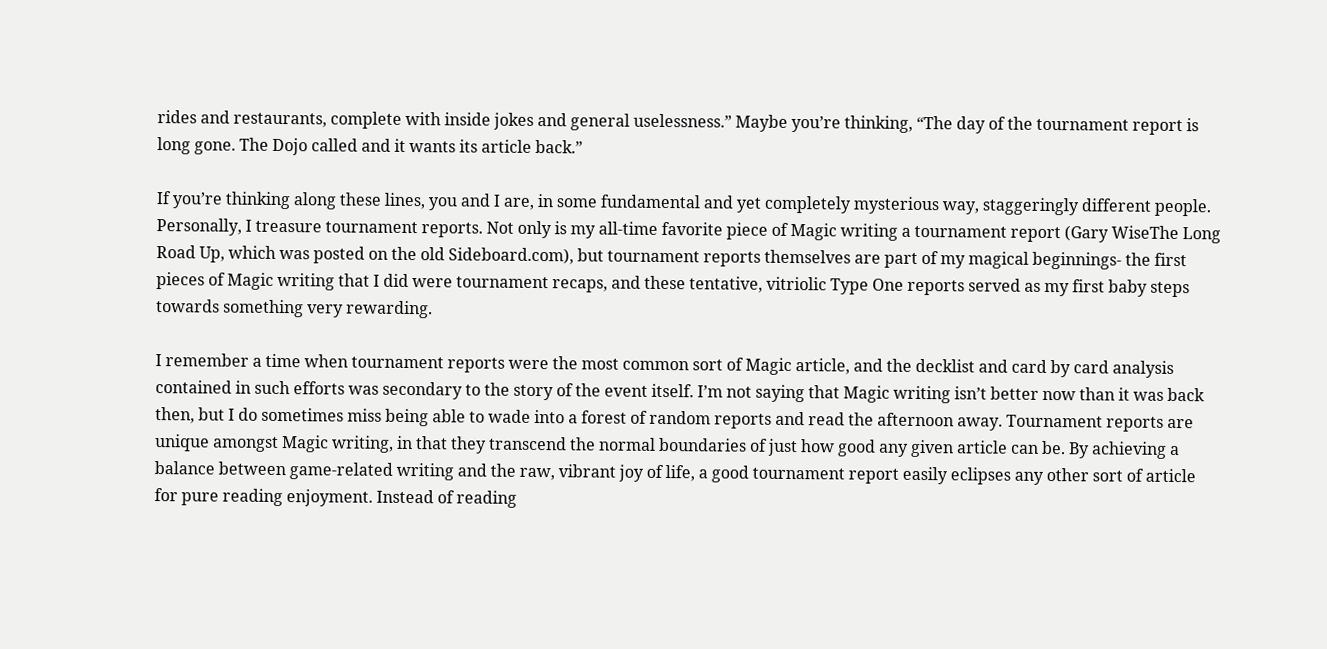rides and restaurants, complete with inside jokes and general uselessness.” Maybe you’re thinking, “The day of the tournament report is long gone. The Dojo called and it wants its article back.”

If you’re thinking along these lines, you and I are, in some fundamental and yet completely mysterious way, staggeringly different people. Personally, I treasure tournament reports. Not only is my all-time favorite piece of Magic writing a tournament report (Gary WiseThe Long Road Up, which was posted on the old Sideboard.com), but tournament reports themselves are part of my magical beginnings- the first pieces of Magic writing that I did were tournament recaps, and these tentative, vitriolic Type One reports served as my first baby steps towards something very rewarding.

I remember a time when tournament reports were the most common sort of Magic article, and the decklist and card by card analysis contained in such efforts was secondary to the story of the event itself. I’m not saying that Magic writing isn’t better now than it was back then, but I do sometimes miss being able to wade into a forest of random reports and read the afternoon away. Tournament reports are unique amongst Magic writing, in that they transcend the normal boundaries of just how good any given article can be. By achieving a balance between game-related writing and the raw, vibrant joy of life, a good tournament report easily eclipses any other sort of article for pure reading enjoyment. Instead of reading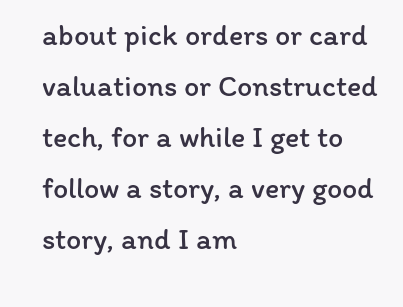about pick orders or card valuations or Constructed tech, for a while I get to follow a story, a very good story, and I am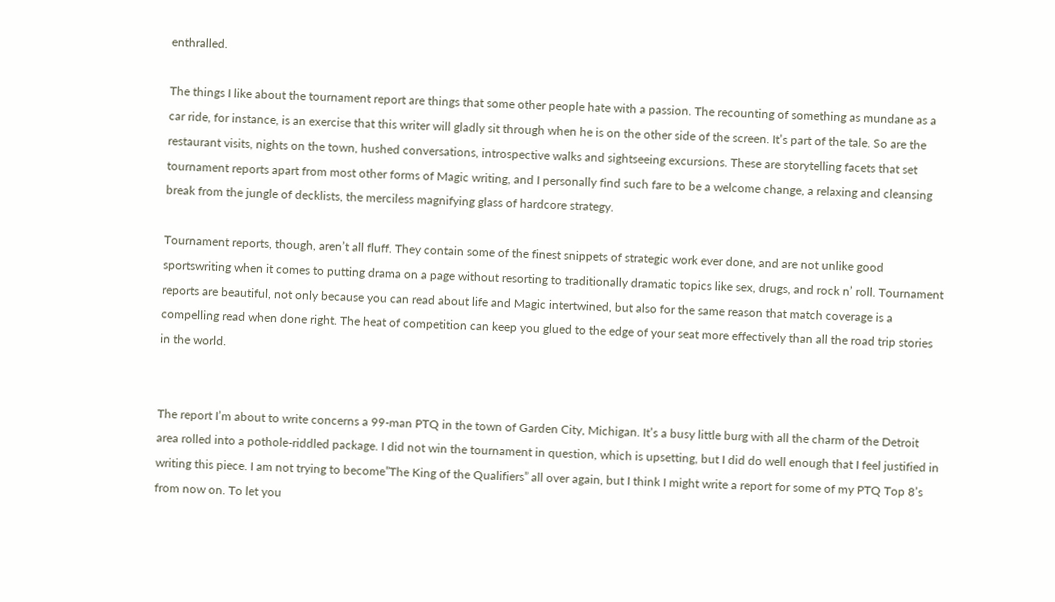enthralled.

The things I like about the tournament report are things that some other people hate with a passion. The recounting of something as mundane as a car ride, for instance, is an exercise that this writer will gladly sit through when he is on the other side of the screen. It’s part of the tale. So are the restaurant visits, nights on the town, hushed conversations, introspective walks and sightseeing excursions. These are storytelling facets that set tournament reports apart from most other forms of Magic writing, and I personally find such fare to be a welcome change, a relaxing and cleansing break from the jungle of decklists, the merciless magnifying glass of hardcore strategy.

Tournament reports, though, aren’t all fluff. They contain some of the finest snippets of strategic work ever done, and are not unlike good sportswriting when it comes to putting drama on a page without resorting to traditionally dramatic topics like sex, drugs, and rock n’ roll. Tournament reports are beautiful, not only because you can read about life and Magic intertwined, but also for the same reason that match coverage is a compelling read when done right. The heat of competition can keep you glued to the edge of your seat more effectively than all the road trip stories in the world.


The report I’m about to write concerns a 99-man PTQ in the town of Garden City, Michigan. It’s a busy little burg with all the charm of the Detroit area rolled into a pothole-riddled package. I did not win the tournament in question, which is upsetting, but I did do well enough that I feel justified in writing this piece. I am not trying to become”The King of the Qualifiers” all over again, but I think I might write a report for some of my PTQ Top 8’s from now on. To let you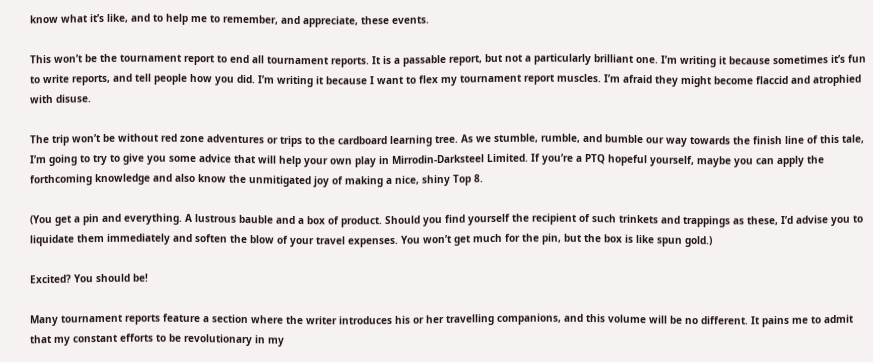know what it’s like, and to help me to remember, and appreciate, these events.

This won’t be the tournament report to end all tournament reports. It is a passable report, but not a particularly brilliant one. I’m writing it because sometimes it’s fun to write reports, and tell people how you did. I’m writing it because I want to flex my tournament report muscles. I’m afraid they might become flaccid and atrophied with disuse.

The trip won’t be without red zone adventures or trips to the cardboard learning tree. As we stumble, rumble, and bumble our way towards the finish line of this tale, I’m going to try to give you some advice that will help your own play in Mirrodin-Darksteel Limited. If you’re a PTQ hopeful yourself, maybe you can apply the forthcoming knowledge and also know the unmitigated joy of making a nice, shiny Top 8.

(You get a pin and everything. A lustrous bauble and a box of product. Should you find yourself the recipient of such trinkets and trappings as these, I’d advise you to liquidate them immediately and soften the blow of your travel expenses. You won’t get much for the pin, but the box is like spun gold.)

Excited? You should be!

Many tournament reports feature a section where the writer introduces his or her travelling companions, and this volume will be no different. It pains me to admit that my constant efforts to be revolutionary in my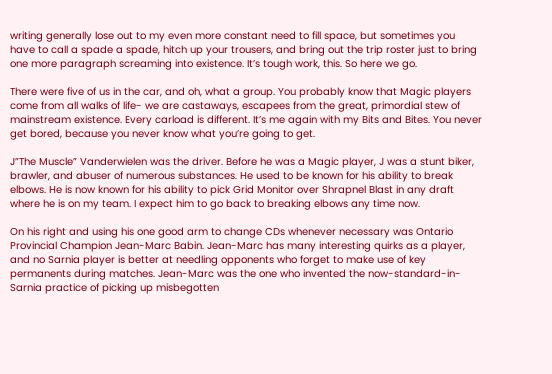writing generally lose out to my even more constant need to fill space, but sometimes you have to call a spade a spade, hitch up your trousers, and bring out the trip roster just to bring one more paragraph screaming into existence. It’s tough work, this. So here we go.

There were five of us in the car, and oh, what a group. You probably know that Magic players come from all walks of life- we are castaways, escapees from the great, primordial stew of mainstream existence. Every carload is different. It’s me again with my Bits and Bites. You never get bored, because you never know what you’re going to get.

J”The Muscle” Vanderwielen was the driver. Before he was a Magic player, J was a stunt biker, brawler, and abuser of numerous substances. He used to be known for his ability to break elbows. He is now known for his ability to pick Grid Monitor over Shrapnel Blast in any draft where he is on my team. I expect him to go back to breaking elbows any time now.

On his right and using his one good arm to change CDs whenever necessary was Ontario Provincial Champion Jean-Marc Babin. Jean-Marc has many interesting quirks as a player, and no Sarnia player is better at needling opponents who forget to make use of key permanents during matches. Jean-Marc was the one who invented the now-standard-in-Sarnia practice of picking up misbegotten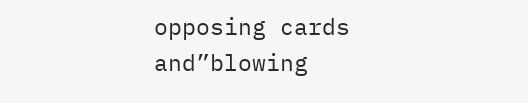opposing cards and”blowing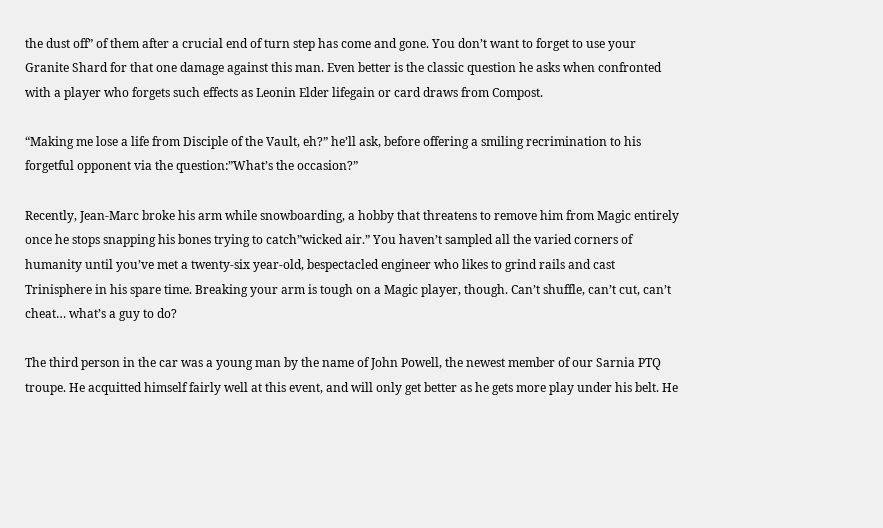the dust off” of them after a crucial end of turn step has come and gone. You don’t want to forget to use your Granite Shard for that one damage against this man. Even better is the classic question he asks when confronted with a player who forgets such effects as Leonin Elder lifegain or card draws from Compost.

“Making me lose a life from Disciple of the Vault, eh?” he’ll ask, before offering a smiling recrimination to his forgetful opponent via the question:”What’s the occasion?”

Recently, Jean-Marc broke his arm while snowboarding, a hobby that threatens to remove him from Magic entirely once he stops snapping his bones trying to catch”wicked air.” You haven’t sampled all the varied corners of humanity until you’ve met a twenty-six year-old, bespectacled engineer who likes to grind rails and cast Trinisphere in his spare time. Breaking your arm is tough on a Magic player, though. Can’t shuffle, can’t cut, can’t cheat… what’s a guy to do?

The third person in the car was a young man by the name of John Powell, the newest member of our Sarnia PTQ troupe. He acquitted himself fairly well at this event, and will only get better as he gets more play under his belt. He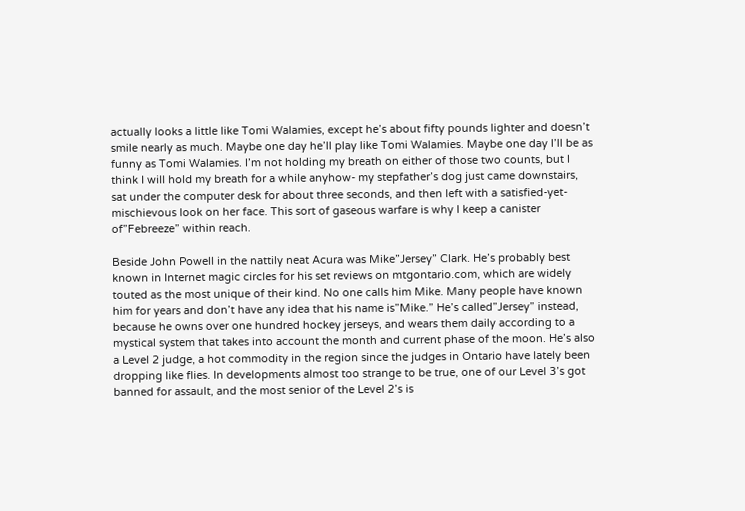actually looks a little like Tomi Walamies, except he’s about fifty pounds lighter and doesn’t smile nearly as much. Maybe one day he’ll play like Tomi Walamies. Maybe one day I’ll be as funny as Tomi Walamies. I’m not holding my breath on either of those two counts, but I think I will hold my breath for a while anyhow- my stepfather’s dog just came downstairs, sat under the computer desk for about three seconds, and then left with a satisfied-yet-mischievous look on her face. This sort of gaseous warfare is why I keep a canister of”Febreeze” within reach.

Beside John Powell in the nattily neat Acura was Mike”Jersey” Clark. He’s probably best known in Internet magic circles for his set reviews on mtgontario.com, which are widely touted as the most unique of their kind. No one calls him Mike. Many people have known him for years and don’t have any idea that his name is”Mike.” He’s called”Jersey” instead, because he owns over one hundred hockey jerseys, and wears them daily according to a mystical system that takes into account the month and current phase of the moon. He’s also a Level 2 judge, a hot commodity in the region since the judges in Ontario have lately been dropping like flies. In developments almost too strange to be true, one of our Level 3’s got banned for assault, and the most senior of the Level 2’s is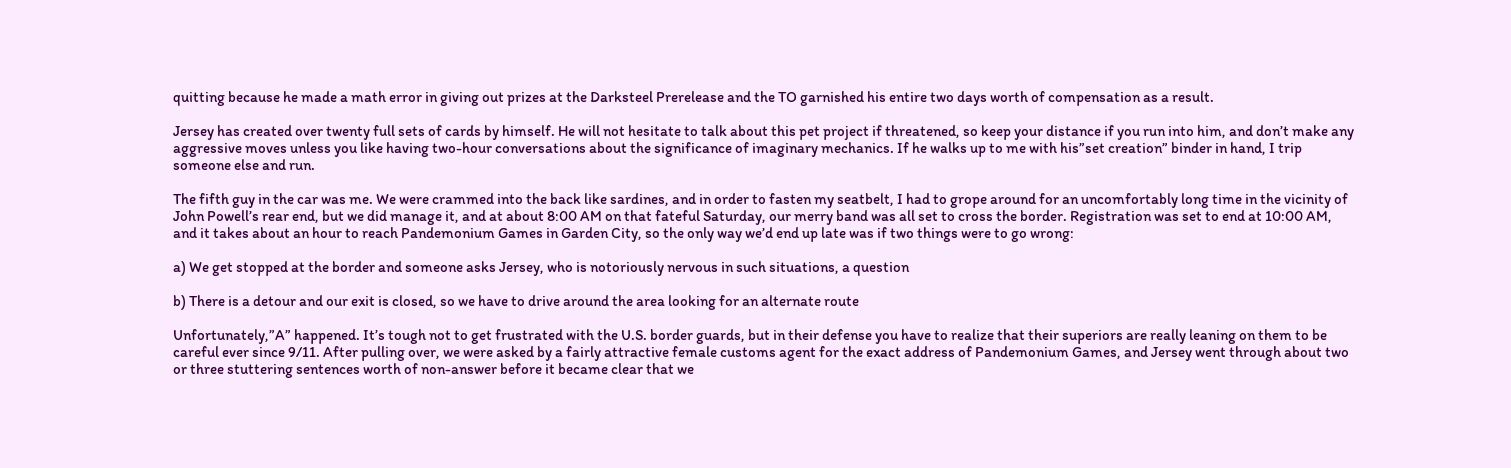quitting because he made a math error in giving out prizes at the Darksteel Prerelease and the TO garnished his entire two days worth of compensation as a result.

Jersey has created over twenty full sets of cards by himself. He will not hesitate to talk about this pet project if threatened, so keep your distance if you run into him, and don’t make any aggressive moves unless you like having two-hour conversations about the significance of imaginary mechanics. If he walks up to me with his”set creation” binder in hand, I trip someone else and run.

The fifth guy in the car was me. We were crammed into the back like sardines, and in order to fasten my seatbelt, I had to grope around for an uncomfortably long time in the vicinity of John Powell’s rear end, but we did manage it, and at about 8:00 AM on that fateful Saturday, our merry band was all set to cross the border. Registration was set to end at 10:00 AM, and it takes about an hour to reach Pandemonium Games in Garden City, so the only way we’d end up late was if two things were to go wrong:

a) We get stopped at the border and someone asks Jersey, who is notoriously nervous in such situations, a question

b) There is a detour and our exit is closed, so we have to drive around the area looking for an alternate route

Unfortunately,”A” happened. It’s tough not to get frustrated with the U.S. border guards, but in their defense you have to realize that their superiors are really leaning on them to be careful ever since 9/11. After pulling over, we were asked by a fairly attractive female customs agent for the exact address of Pandemonium Games, and Jersey went through about two or three stuttering sentences worth of non-answer before it became clear that we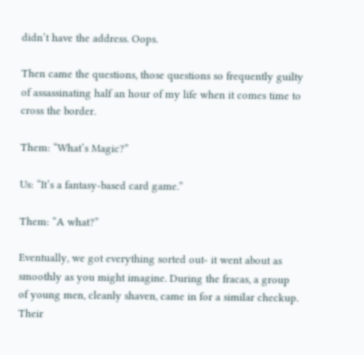didn’t have the address. Oops.

Then came the questions, those questions so frequently guilty of assassinating half an hour of my life when it comes time to cross the border.

Them: “What’s Magic?”

Us: “It’s a fantasy-based card game.”

Them: “A what?”

Eventually, we got everything sorted out- it went about as smoothly as you might imagine. During the fracas, a group of young men, cleanly shaven, came in for a similar checkup. Their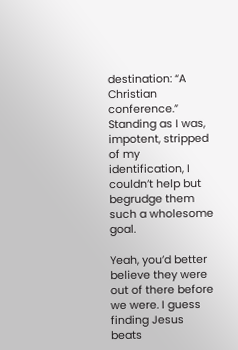destination: “A Christian conference.” Standing as I was, impotent, stripped of my identification, I couldn’t help but begrudge them such a wholesome goal.

Yeah, you’d better believe they were out of there before we were. I guess finding Jesus beats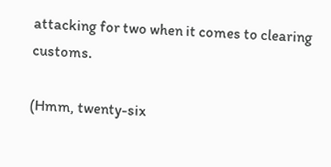attacking for two when it comes to clearing customs.

(Hmm, twenty-six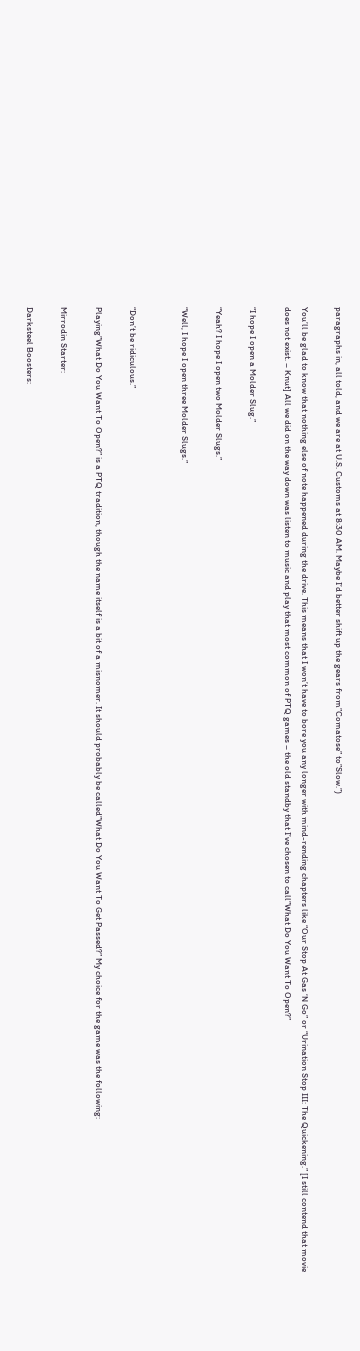paragraphs in, all told, and we are at U.S. Customs at 8:30 AM. Maybe I’d better shift up the gears from”Comatose” to”Slow.”)

You’ll be glad to know that nothing else of note happened during the drive. This means that I won’t have to bore you any longer with mind-rending chapters like “Our Stop At Gas ‘N Go” or “Urination Stop III: The Quickening.” [I still contend that movie does not exist. – Knut] All we did on the way down was listen to music and play that most common of PTQ games – the old standby that I’ve chosen to call”What Do You Want To Open?”

“I hope I open a Molder Slug.”

“Yeah? I hope I open two Molder Slugs.”

“Well, I hope I open three Molder Slugs.”


“Don’t be ridiculous.”

Playing”What Do You Want To Open?” is a PTQ tradition, though the name itself is a bit of a misnomer. It should probably be called”What Do You Want To Get Passed?” My choice for the game was the following:

Mirrodin Starter:

Darksteel Boosters: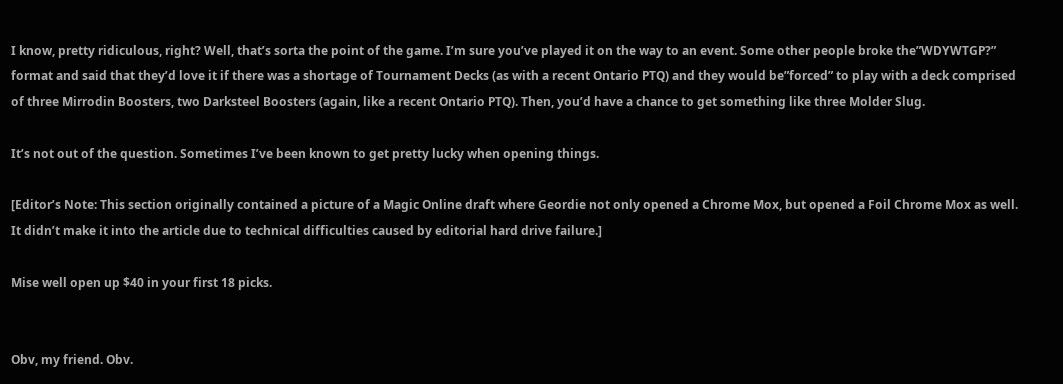I know, pretty ridiculous, right? Well, that’s sorta the point of the game. I’m sure you’ve played it on the way to an event. Some other people broke the”WDYWTGP?” format and said that they’d love it if there was a shortage of Tournament Decks (as with a recent Ontario PTQ) and they would be”forced” to play with a deck comprised of three Mirrodin Boosters, two Darksteel Boosters (again, like a recent Ontario PTQ). Then, you’d have a chance to get something like three Molder Slug.

It’s not out of the question. Sometimes I’ve been known to get pretty lucky when opening things.

[Editor’s Note: This section originally contained a picture of a Magic Online draft where Geordie not only opened a Chrome Mox, but opened a Foil Chrome Mox as well. It didn’t make it into the article due to technical difficulties caused by editorial hard drive failure.]

Mise well open up $40 in your first 18 picks.


Obv, my friend. Obv.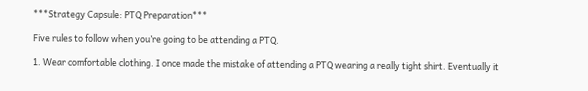***Strategy Capsule: PTQ Preparation***

Five rules to follow when you’re going to be attending a PTQ.

1. Wear comfortable clothing. I once made the mistake of attending a PTQ wearing a really tight shirt. Eventually it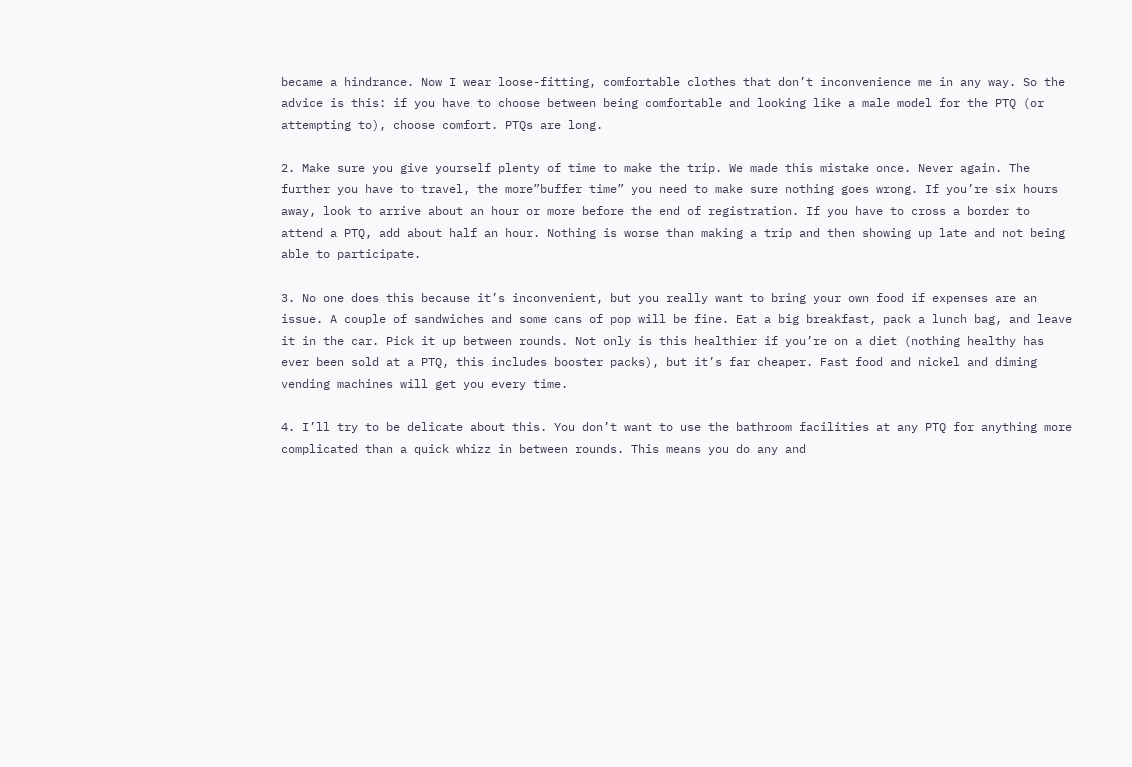became a hindrance. Now I wear loose-fitting, comfortable clothes that don’t inconvenience me in any way. So the advice is this: if you have to choose between being comfortable and looking like a male model for the PTQ (or attempting to), choose comfort. PTQs are long.

2. Make sure you give yourself plenty of time to make the trip. We made this mistake once. Never again. The further you have to travel, the more”buffer time” you need to make sure nothing goes wrong. If you’re six hours away, look to arrive about an hour or more before the end of registration. If you have to cross a border to attend a PTQ, add about half an hour. Nothing is worse than making a trip and then showing up late and not being able to participate.

3. No one does this because it’s inconvenient, but you really want to bring your own food if expenses are an issue. A couple of sandwiches and some cans of pop will be fine. Eat a big breakfast, pack a lunch bag, and leave it in the car. Pick it up between rounds. Not only is this healthier if you’re on a diet (nothing healthy has ever been sold at a PTQ, this includes booster packs), but it’s far cheaper. Fast food and nickel and diming vending machines will get you every time.

4. I’ll try to be delicate about this. You don’t want to use the bathroom facilities at any PTQ for anything more complicated than a quick whizz in between rounds. This means you do any and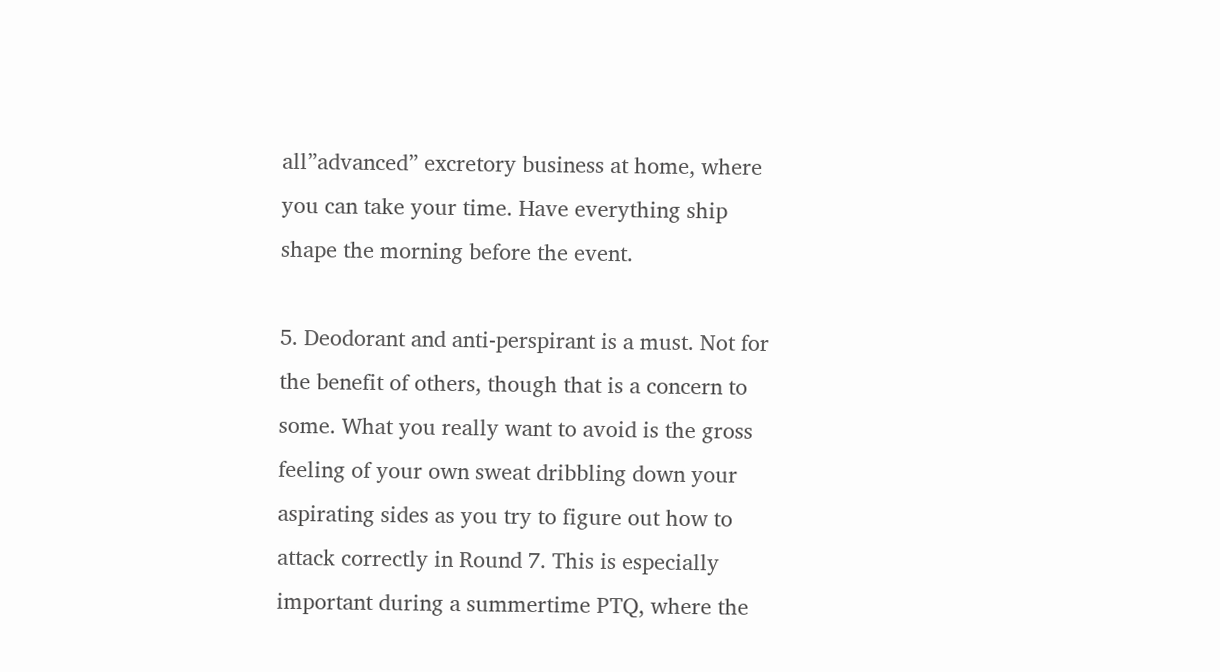all”advanced” excretory business at home, where you can take your time. Have everything ship shape the morning before the event.

5. Deodorant and anti-perspirant is a must. Not for the benefit of others, though that is a concern to some. What you really want to avoid is the gross feeling of your own sweat dribbling down your aspirating sides as you try to figure out how to attack correctly in Round 7. This is especially important during a summertime PTQ, where the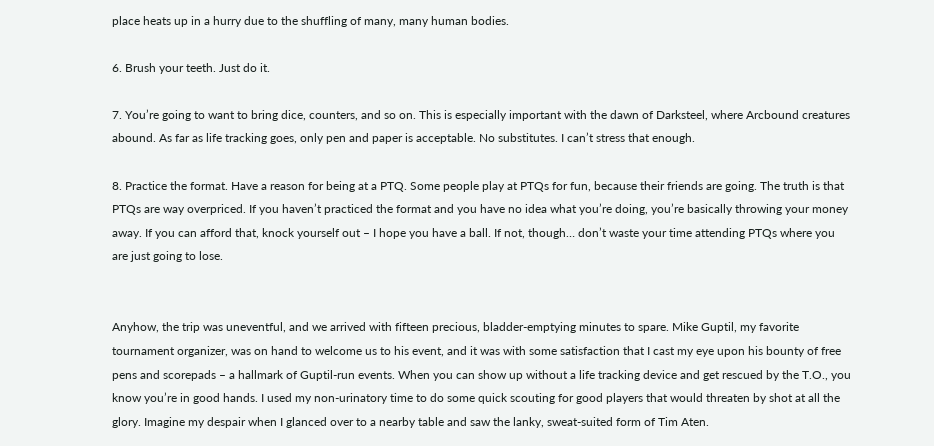place heats up in a hurry due to the shuffling of many, many human bodies.

6. Brush your teeth. Just do it.

7. You’re going to want to bring dice, counters, and so on. This is especially important with the dawn of Darksteel, where Arcbound creatures abound. As far as life tracking goes, only pen and paper is acceptable. No substitutes. I can’t stress that enough.

8. Practice the format. Have a reason for being at a PTQ. Some people play at PTQs for fun, because their friends are going. The truth is that PTQs are way overpriced. If you haven’t practiced the format and you have no idea what you’re doing, you’re basically throwing your money away. If you can afford that, knock yourself out – I hope you have a ball. If not, though… don’t waste your time attending PTQs where you are just going to lose.


Anyhow, the trip was uneventful, and we arrived with fifteen precious, bladder-emptying minutes to spare. Mike Guptil, my favorite tournament organizer, was on hand to welcome us to his event, and it was with some satisfaction that I cast my eye upon his bounty of free pens and scorepads – a hallmark of Guptil-run events. When you can show up without a life tracking device and get rescued by the T.O., you know you’re in good hands. I used my non-urinatory time to do some quick scouting for good players that would threaten by shot at all the glory. Imagine my despair when I glanced over to a nearby table and saw the lanky, sweat-suited form of Tim Aten.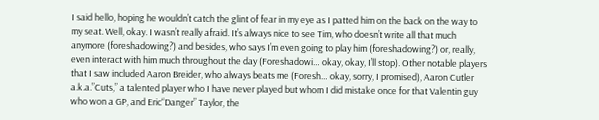I said hello, hoping he wouldn’t catch the glint of fear in my eye as I patted him on the back on the way to my seat. Well, okay. I wasn’t really afraid. It’s always nice to see Tim, who doesn’t write all that much anymore (foreshadowing?) and besides, who says I’m even going to play him (foreshadowing?) or, really, even interact with him much throughout the day (Foreshadowi… okay, okay, I’ll stop). Other notable players that I saw included Aaron Breider, who always beats me (Foresh… okay, sorry, I promised), Aaron Cutler a.k.a.”Cuts,” a talented player who I have never played but whom I did mistake once for that Valentin guy who won a GP, and Eric“Danger” Taylor, the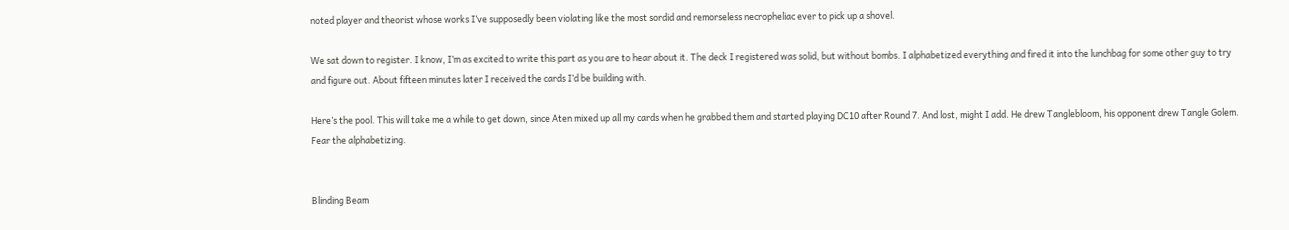noted player and theorist whose works I’ve supposedly been violating like the most sordid and remorseless necropheliac ever to pick up a shovel.

We sat down to register. I know, I’m as excited to write this part as you are to hear about it. The deck I registered was solid, but without bombs. I alphabetized everything and fired it into the lunchbag for some other guy to try and figure out. About fifteen minutes later I received the cards I’d be building with.

Here’s the pool. This will take me a while to get down, since Aten mixed up all my cards when he grabbed them and started playing DC10 after Round 7. And lost, might I add. He drew Tanglebloom, his opponent drew Tangle Golem. Fear the alphabetizing.


Blinding Beam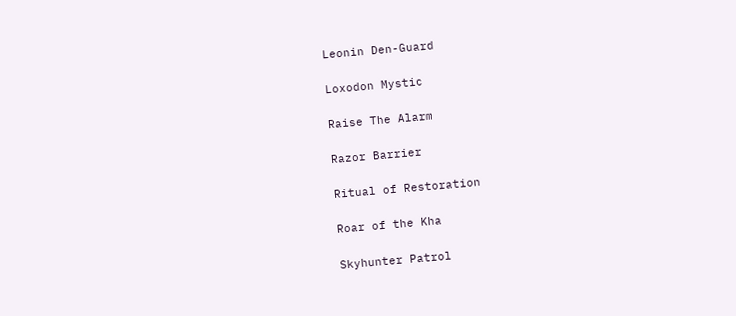Leonin Den-Guard

Loxodon Mystic

Raise The Alarm

Razor Barrier

Ritual of Restoration

Roar of the Kha

Skyhunter Patrol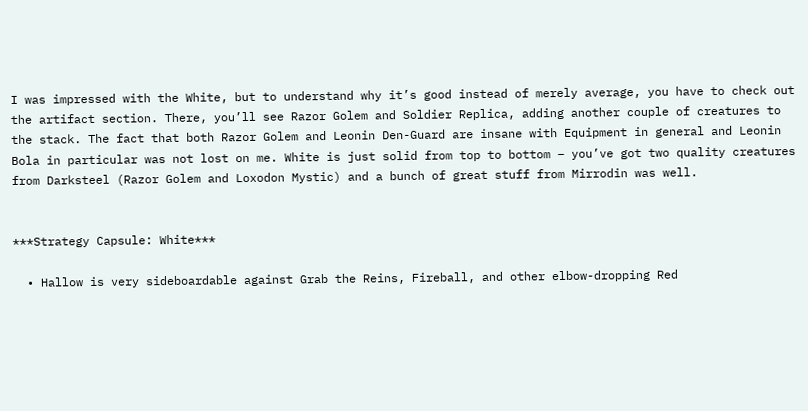I was impressed with the White, but to understand why it’s good instead of merely average, you have to check out the artifact section. There, you’ll see Razor Golem and Soldier Replica, adding another couple of creatures to the stack. The fact that both Razor Golem and Leonin Den-Guard are insane with Equipment in general and Leonin Bola in particular was not lost on me. White is just solid from top to bottom – you’ve got two quality creatures from Darksteel (Razor Golem and Loxodon Mystic) and a bunch of great stuff from Mirrodin was well.


***Strategy Capsule: White***

  • Hallow is very sideboardable against Grab the Reins, Fireball, and other elbow-dropping Red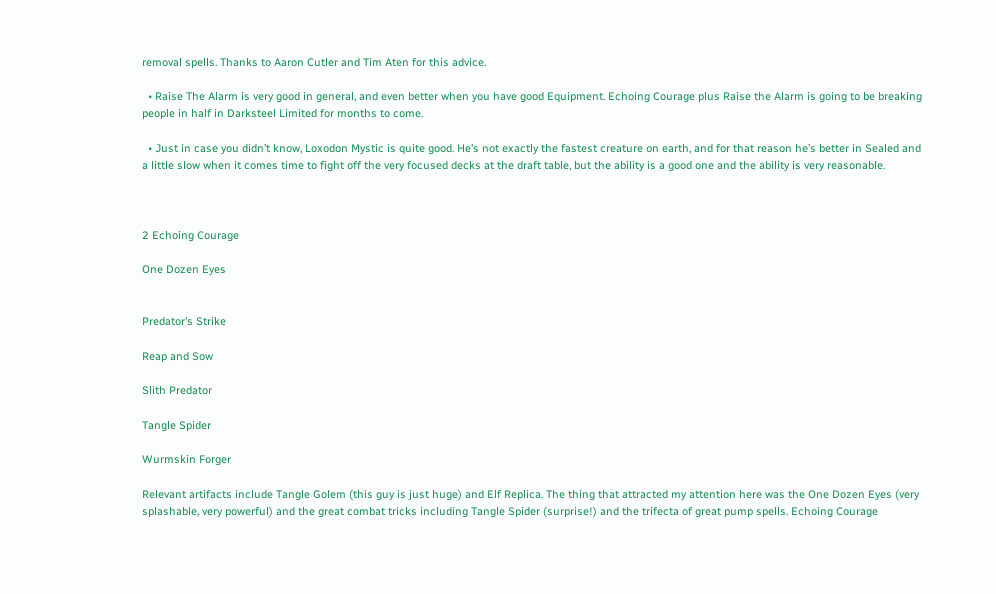removal spells. Thanks to Aaron Cutler and Tim Aten for this advice.

  • Raise The Alarm is very good in general, and even better when you have good Equipment. Echoing Courage plus Raise the Alarm is going to be breaking people in half in Darksteel Limited for months to come.

  • Just in case you didn’t know, Loxodon Mystic is quite good. He’s not exactly the fastest creature on earth, and for that reason he’s better in Sealed and a little slow when it comes time to fight off the very focused decks at the draft table, but the ability is a good one and the ability is very reasonable.



2 Echoing Courage

One Dozen Eyes


Predator’s Strike

Reap and Sow

Slith Predator

Tangle Spider

Wurmskin Forger

Relevant artifacts include Tangle Golem (this guy is just huge) and Elf Replica. The thing that attracted my attention here was the One Dozen Eyes (very splashable, very powerful) and the great combat tricks including Tangle Spider (surprise!) and the trifecta of great pump spells. Echoing Courage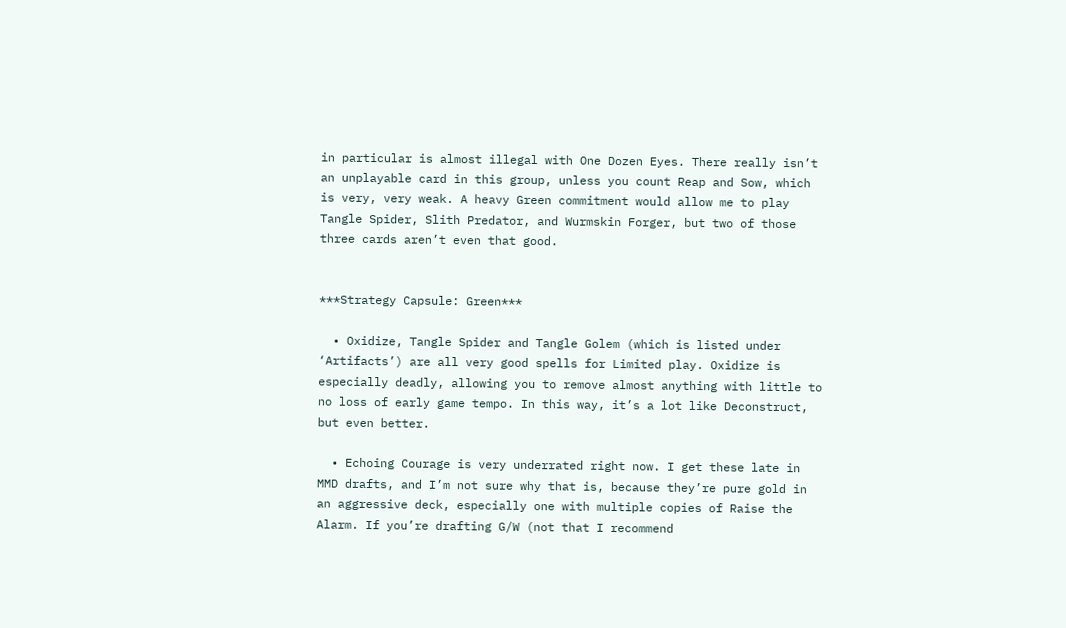in particular is almost illegal with One Dozen Eyes. There really isn’t an unplayable card in this group, unless you count Reap and Sow, which is very, very weak. A heavy Green commitment would allow me to play Tangle Spider, Slith Predator, and Wurmskin Forger, but two of those three cards aren’t even that good.


***Strategy Capsule: Green***

  • Oxidize, Tangle Spider and Tangle Golem (which is listed under ‘Artifacts’) are all very good spells for Limited play. Oxidize is especially deadly, allowing you to remove almost anything with little to no loss of early game tempo. In this way, it’s a lot like Deconstruct, but even better.

  • Echoing Courage is very underrated right now. I get these late in MMD drafts, and I’m not sure why that is, because they’re pure gold in an aggressive deck, especially one with multiple copies of Raise the Alarm. If you’re drafting G/W (not that I recommend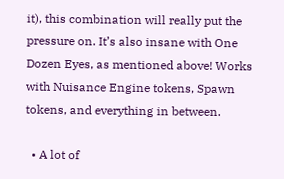it), this combination will really put the pressure on. It’s also insane with One Dozen Eyes, as mentioned above! Works with Nuisance Engine tokens, Spawn tokens, and everything in between.

  • A lot of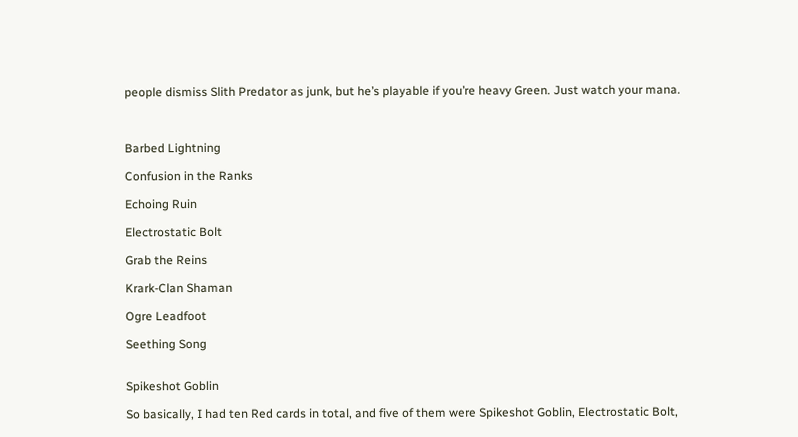people dismiss Slith Predator as junk, but he’s playable if you’re heavy Green. Just watch your mana.



Barbed Lightning

Confusion in the Ranks

Echoing Ruin

Electrostatic Bolt

Grab the Reins

Krark-Clan Shaman

Ogre Leadfoot

Seething Song


Spikeshot Goblin

So basically, I had ten Red cards in total, and five of them were Spikeshot Goblin, Electrostatic Bolt,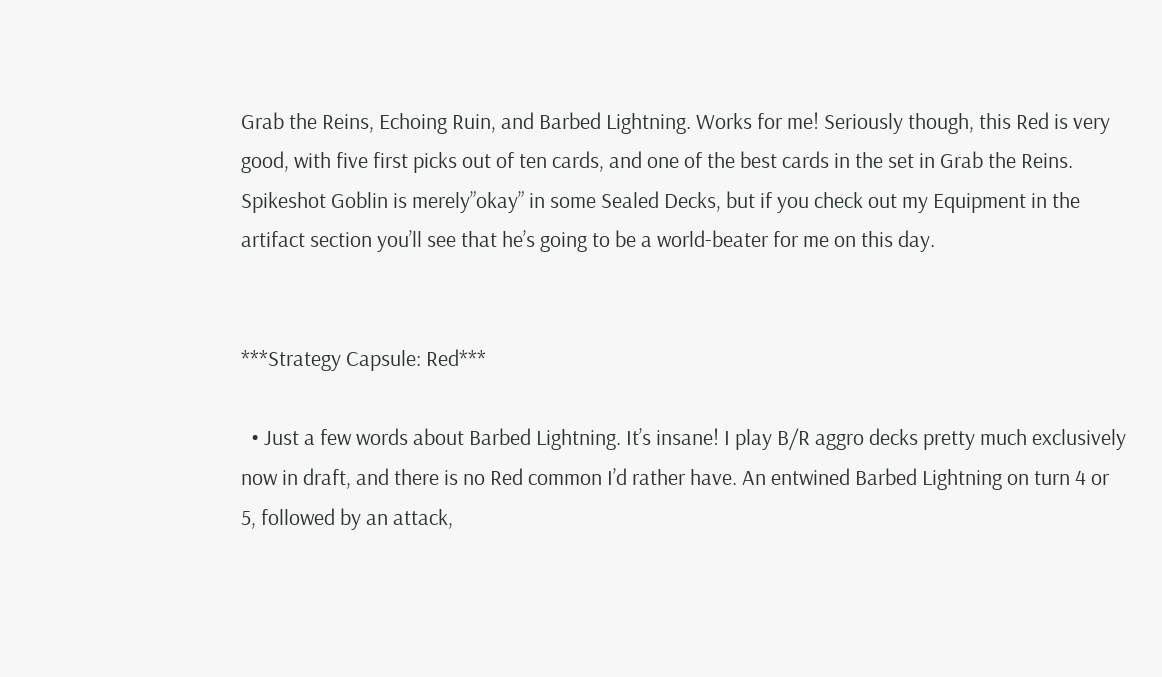Grab the Reins, Echoing Ruin, and Barbed Lightning. Works for me! Seriously though, this Red is very good, with five first picks out of ten cards, and one of the best cards in the set in Grab the Reins. Spikeshot Goblin is merely”okay” in some Sealed Decks, but if you check out my Equipment in the artifact section you’ll see that he’s going to be a world-beater for me on this day.


***Strategy Capsule: Red***

  • Just a few words about Barbed Lightning. It’s insane! I play B/R aggro decks pretty much exclusively now in draft, and there is no Red common I’d rather have. An entwined Barbed Lightning on turn 4 or 5, followed by an attack,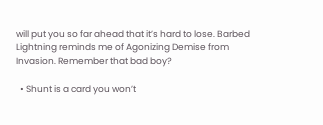will put you so far ahead that it’s hard to lose. Barbed Lightning reminds me of Agonizing Demise from Invasion. Remember that bad boy?

  • Shunt is a card you won’t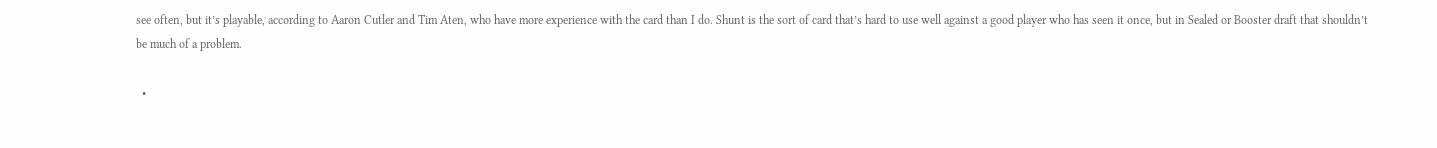see often, but it’s playable, according to Aaron Cutler and Tim Aten, who have more experience with the card than I do. Shunt is the sort of card that’s hard to use well against a good player who has seen it once, but in Sealed or Booster draft that shouldn’t be much of a problem.

  •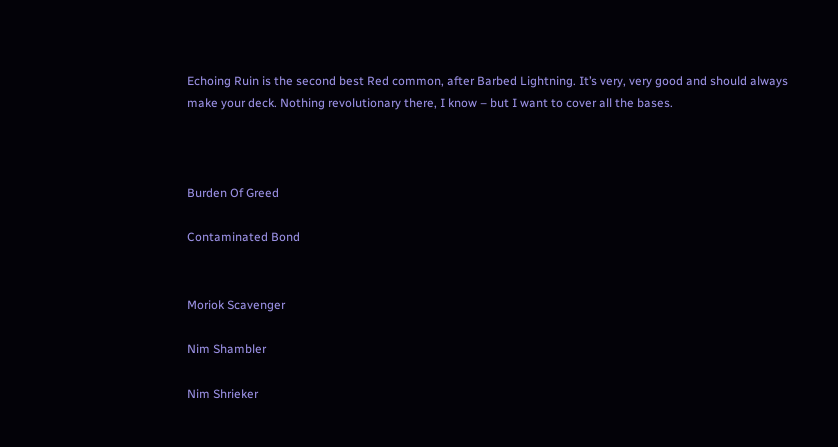Echoing Ruin is the second best Red common, after Barbed Lightning. It’s very, very good and should always make your deck. Nothing revolutionary there, I know – but I want to cover all the bases.



Burden Of Greed

Contaminated Bond


Moriok Scavenger

Nim Shambler

Nim Shrieker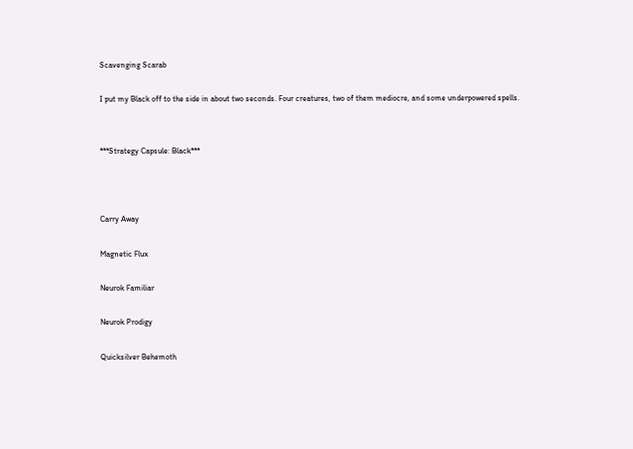Scavenging Scarab

I put my Black off to the side in about two seconds. Four creatures, two of them mediocre, and some underpowered spells.


***Strategy Capsule: Black***



Carry Away

Magnetic Flux

Neurok Familiar

Neurok Prodigy

Quicksilver Behemoth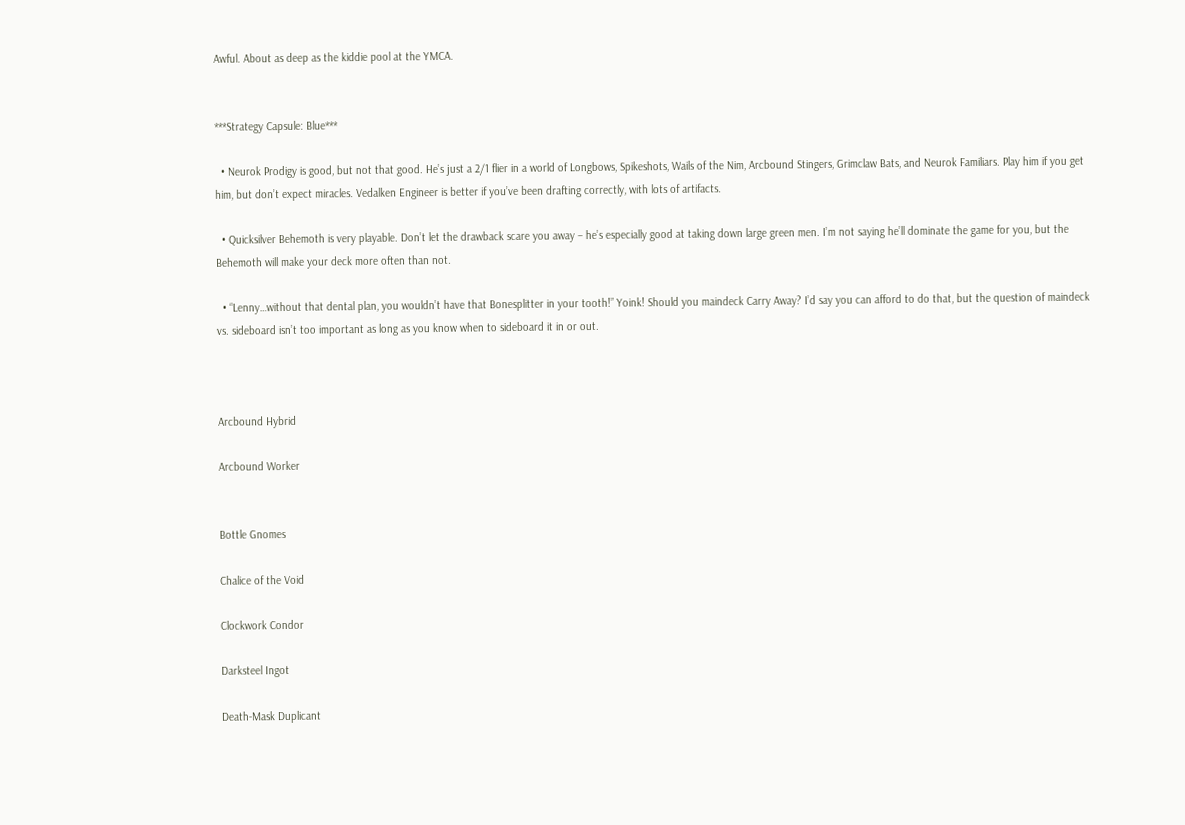Awful. About as deep as the kiddie pool at the YMCA.


***Strategy Capsule: Blue***

  • Neurok Prodigy is good, but not that good. He’s just a 2/1 flier in a world of Longbows, Spikeshots, Wails of the Nim, Arcbound Stingers, Grimclaw Bats, and Neurok Familiars. Play him if you get him, but don’t expect miracles. Vedalken Engineer is better if you’ve been drafting correctly, with lots of artifacts.

  • Quicksilver Behemoth is very playable. Don’t let the drawback scare you away – he’s especially good at taking down large green men. I’m not saying he’ll dominate the game for you, but the Behemoth will make your deck more often than not.

  • “Lenny…without that dental plan, you wouldn’t have that Bonesplitter in your tooth!” Yoink! Should you maindeck Carry Away? I’d say you can afford to do that, but the question of maindeck vs. sideboard isn’t too important as long as you know when to sideboard it in or out.



Arcbound Hybrid

Arcbound Worker


Bottle Gnomes

Chalice of the Void

Clockwork Condor

Darksteel Ingot

Death-Mask Duplicant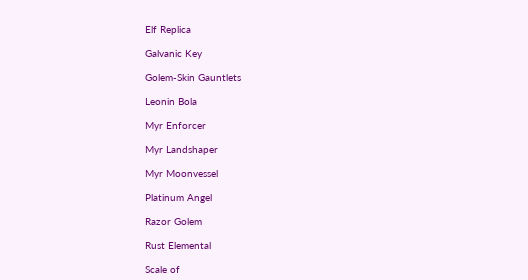Elf Replica

Galvanic Key

Golem-Skin Gauntlets

Leonin Bola

Myr Enforcer

Myr Landshaper

Myr Moonvessel

Platinum Angel

Razor Golem

Rust Elemental

Scale of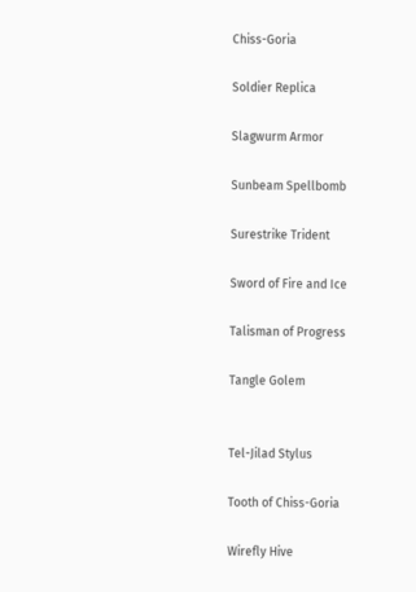Chiss-Goria

Soldier Replica

Slagwurm Armor

Sunbeam Spellbomb

Surestrike Trident

Sword of Fire and Ice

Talisman of Progress

Tangle Golem


Tel-Jilad Stylus

Tooth of Chiss-Goria

Wirefly Hive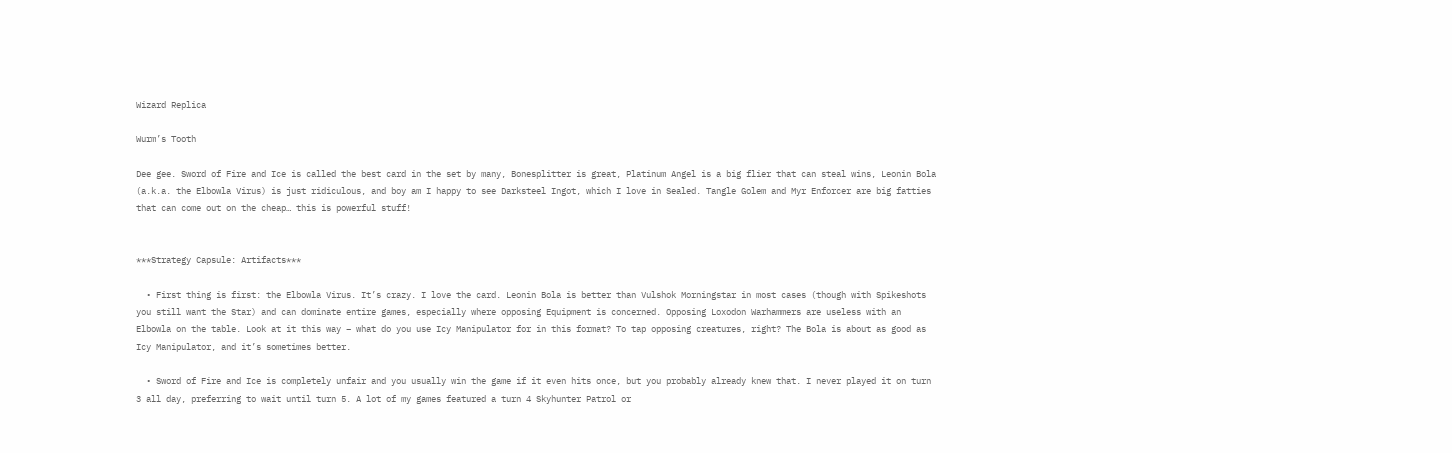Wizard Replica

Wurm’s Tooth

Dee gee. Sword of Fire and Ice is called the best card in the set by many, Bonesplitter is great, Platinum Angel is a big flier that can steal wins, Leonin Bola (a.k.a. the Elbowla Virus) is just ridiculous, and boy am I happy to see Darksteel Ingot, which I love in Sealed. Tangle Golem and Myr Enforcer are big fatties that can come out on the cheap… this is powerful stuff!


***Strategy Capsule: Artifacts***

  • First thing is first: the Elbowla Virus. It’s crazy. I love the card. Leonin Bola is better than Vulshok Morningstar in most cases (though with Spikeshots you still want the Star) and can dominate entire games, especially where opposing Equipment is concerned. Opposing Loxodon Warhammers are useless with an Elbowla on the table. Look at it this way – what do you use Icy Manipulator for in this format? To tap opposing creatures, right? The Bola is about as good as Icy Manipulator, and it’s sometimes better.

  • Sword of Fire and Ice is completely unfair and you usually win the game if it even hits once, but you probably already knew that. I never played it on turn 3 all day, preferring to wait until turn 5. A lot of my games featured a turn 4 Skyhunter Patrol or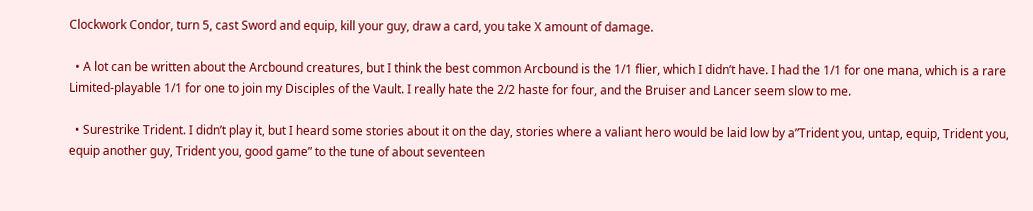Clockwork Condor, turn 5, cast Sword and equip, kill your guy, draw a card, you take X amount of damage.

  • A lot can be written about the Arcbound creatures, but I think the best common Arcbound is the 1/1 flier, which I didn’t have. I had the 1/1 for one mana, which is a rare Limited-playable 1/1 for one to join my Disciples of the Vault. I really hate the 2/2 haste for four, and the Bruiser and Lancer seem slow to me.

  • Surestrike Trident. I didn’t play it, but I heard some stories about it on the day, stories where a valiant hero would be laid low by a”Trident you, untap, equip, Trident you, equip another guy, Trident you, good game” to the tune of about seventeen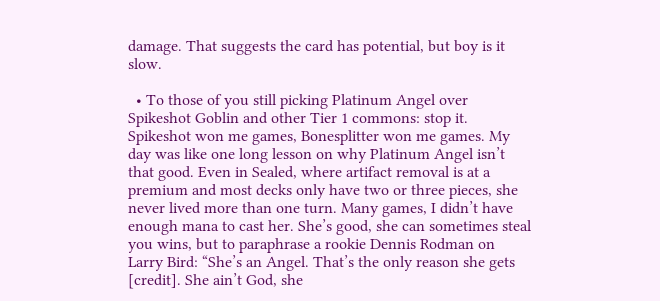damage. That suggests the card has potential, but boy is it slow.

  • To those of you still picking Platinum Angel over Spikeshot Goblin and other Tier 1 commons: stop it. Spikeshot won me games, Bonesplitter won me games. My day was like one long lesson on why Platinum Angel isn’t that good. Even in Sealed, where artifact removal is at a premium and most decks only have two or three pieces, she never lived more than one turn. Many games, I didn’t have enough mana to cast her. She’s good, she can sometimes steal you wins, but to paraphrase a rookie Dennis Rodman on Larry Bird: “She’s an Angel. That’s the only reason she gets [credit]. She ain’t God, she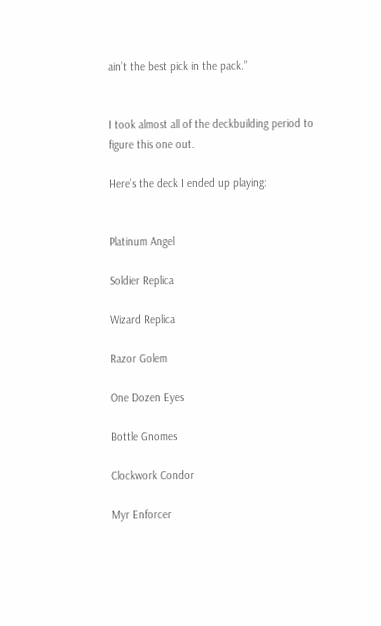ain’t the best pick in the pack.”


I took almost all of the deckbuilding period to figure this one out.

Here’s the deck I ended up playing:


Platinum Angel

Soldier Replica

Wizard Replica

Razor Golem

One Dozen Eyes

Bottle Gnomes

Clockwork Condor

Myr Enforcer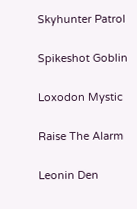Skyhunter Patrol

Spikeshot Goblin

Loxodon Mystic

Raise The Alarm

Leonin Den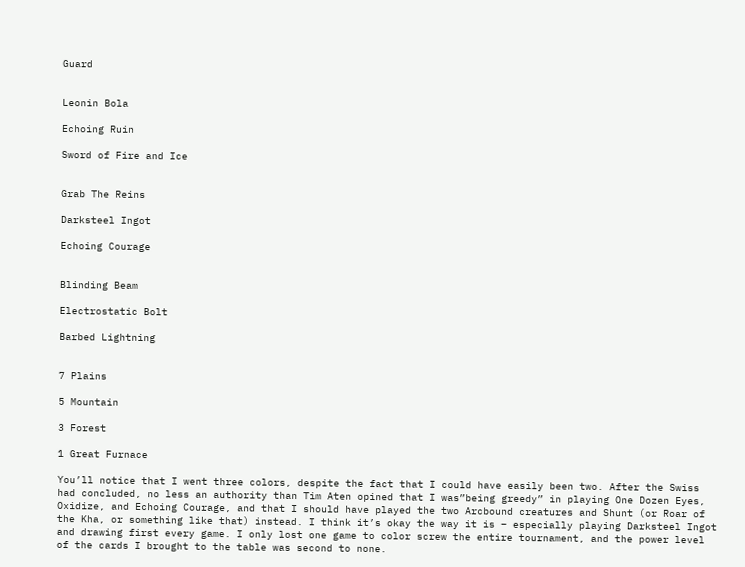Guard


Leonin Bola

Echoing Ruin

Sword of Fire and Ice


Grab The Reins

Darksteel Ingot

Echoing Courage


Blinding Beam

Electrostatic Bolt

Barbed Lightning


7 Plains

5 Mountain

3 Forest

1 Great Furnace

You’ll notice that I went three colors, despite the fact that I could have easily been two. After the Swiss had concluded, no less an authority than Tim Aten opined that I was”being greedy” in playing One Dozen Eyes, Oxidize, and Echoing Courage, and that I should have played the two Arcbound creatures and Shunt (or Roar of the Kha, or something like that) instead. I think it’s okay the way it is – especially playing Darksteel Ingot and drawing first every game. I only lost one game to color screw the entire tournament, and the power level of the cards I brought to the table was second to none.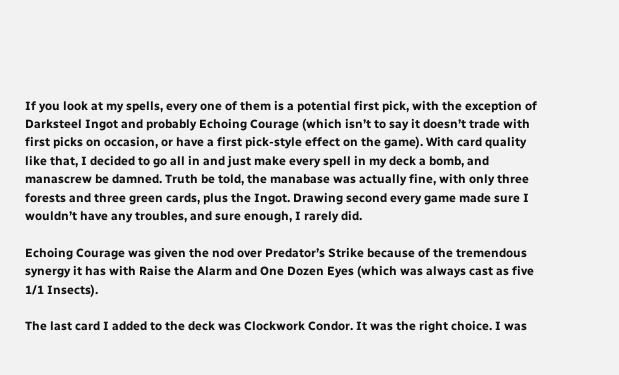If you look at my spells, every one of them is a potential first pick, with the exception of Darksteel Ingot and probably Echoing Courage (which isn’t to say it doesn’t trade with first picks on occasion, or have a first pick-style effect on the game). With card quality like that, I decided to go all in and just make every spell in my deck a bomb, and manascrew be damned. Truth be told, the manabase was actually fine, with only three forests and three green cards, plus the Ingot. Drawing second every game made sure I wouldn’t have any troubles, and sure enough, I rarely did.

Echoing Courage was given the nod over Predator’s Strike because of the tremendous synergy it has with Raise the Alarm and One Dozen Eyes (which was always cast as five 1/1 Insects).

The last card I added to the deck was Clockwork Condor. It was the right choice. I was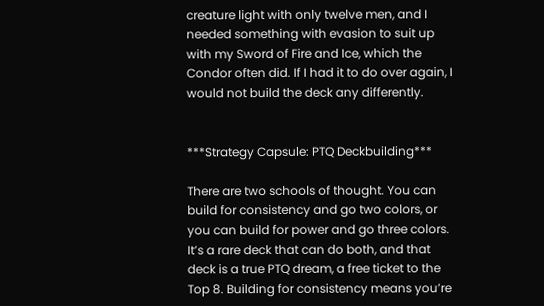creature light with only twelve men, and I needed something with evasion to suit up with my Sword of Fire and Ice, which the Condor often did. If I had it to do over again, I would not build the deck any differently.


***Strategy Capsule: PTQ Deckbuilding***

There are two schools of thought. You can build for consistency and go two colors, or you can build for power and go three colors. It’s a rare deck that can do both, and that deck is a true PTQ dream, a free ticket to the Top 8. Building for consistency means you’re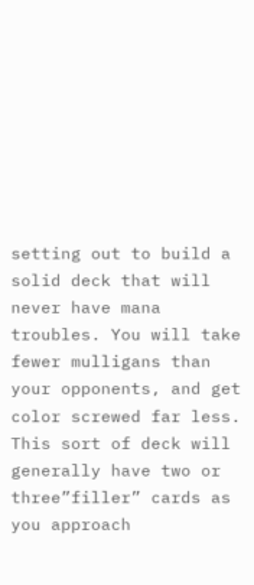setting out to build a solid deck that will never have mana troubles. You will take fewer mulligans than your opponents, and get color screwed far less. This sort of deck will generally have two or three”filler” cards as you approach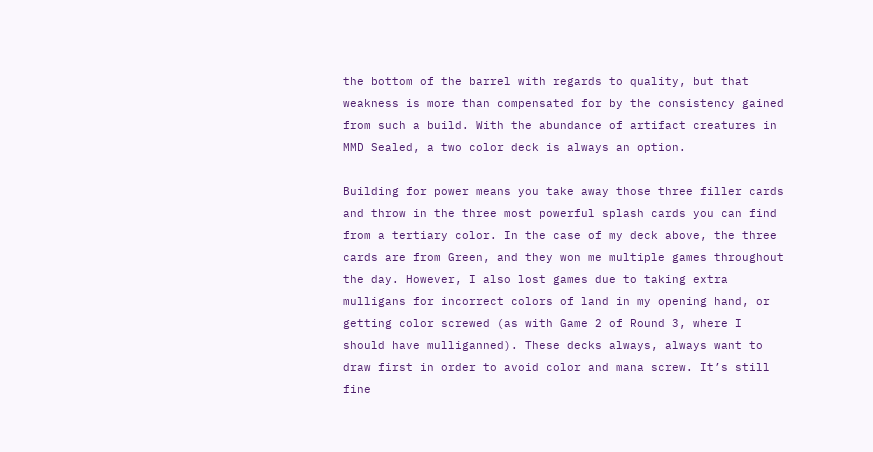the bottom of the barrel with regards to quality, but that weakness is more than compensated for by the consistency gained from such a build. With the abundance of artifact creatures in MMD Sealed, a two color deck is always an option.

Building for power means you take away those three filler cards and throw in the three most powerful splash cards you can find from a tertiary color. In the case of my deck above, the three cards are from Green, and they won me multiple games throughout the day. However, I also lost games due to taking extra mulligans for incorrect colors of land in my opening hand, or getting color screwed (as with Game 2 of Round 3, where I should have mulliganned). These decks always, always want to draw first in order to avoid color and mana screw. It’s still fine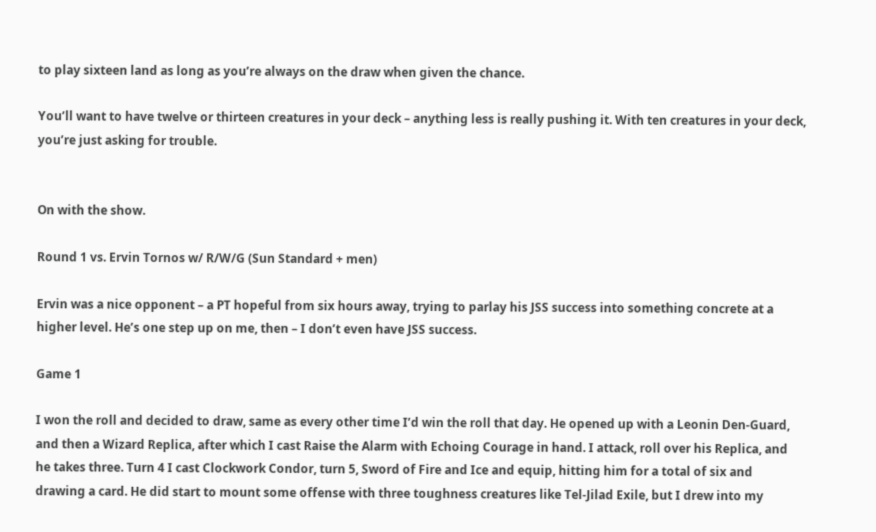to play sixteen land as long as you’re always on the draw when given the chance.

You’ll want to have twelve or thirteen creatures in your deck – anything less is really pushing it. With ten creatures in your deck, you’re just asking for trouble.


On with the show.

Round 1 vs. Ervin Tornos w/ R/W/G (Sun Standard + men)

Ervin was a nice opponent – a PT hopeful from six hours away, trying to parlay his JSS success into something concrete at a higher level. He’s one step up on me, then – I don’t even have JSS success.

Game 1

I won the roll and decided to draw, same as every other time I’d win the roll that day. He opened up with a Leonin Den-Guard, and then a Wizard Replica, after which I cast Raise the Alarm with Echoing Courage in hand. I attack, roll over his Replica, and he takes three. Turn 4 I cast Clockwork Condor, turn 5, Sword of Fire and Ice and equip, hitting him for a total of six and drawing a card. He did start to mount some offense with three toughness creatures like Tel-Jilad Exile, but I drew into my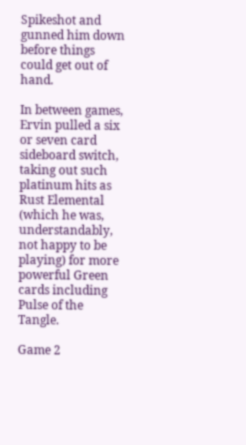Spikeshot and gunned him down before things could get out of hand.

In between games, Ervin pulled a six or seven card sideboard switch, taking out such platinum hits as Rust Elemental (which he was, understandably, not happy to be playing) for more powerful Green cards including Pulse of the Tangle.

Game 2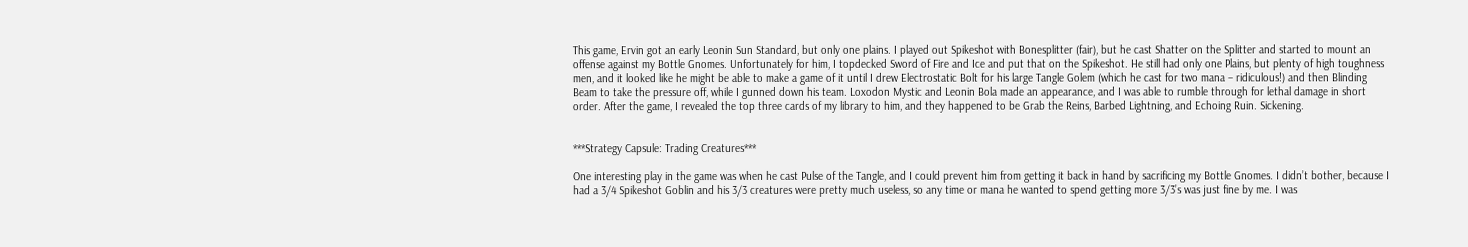This game, Ervin got an early Leonin Sun Standard, but only one plains. I played out Spikeshot with Bonesplitter (fair), but he cast Shatter on the Splitter and started to mount an offense against my Bottle Gnomes. Unfortunately for him, I topdecked Sword of Fire and Ice and put that on the Spikeshot. He still had only one Plains, but plenty of high toughness men, and it looked like he might be able to make a game of it until I drew Electrostatic Bolt for his large Tangle Golem (which he cast for two mana – ridiculous!) and then Blinding Beam to take the pressure off, while I gunned down his team. Loxodon Mystic and Leonin Bola made an appearance, and I was able to rumble through for lethal damage in short order. After the game, I revealed the top three cards of my library to him, and they happened to be Grab the Reins, Barbed Lightning, and Echoing Ruin. Sickening.


***Strategy Capsule: Trading Creatures***

One interesting play in the game was when he cast Pulse of the Tangle, and I could prevent him from getting it back in hand by sacrificing my Bottle Gnomes. I didn’t bother, because I had a 3/4 Spikeshot Goblin and his 3/3 creatures were pretty much useless, so any time or mana he wanted to spend getting more 3/3’s was just fine by me. I was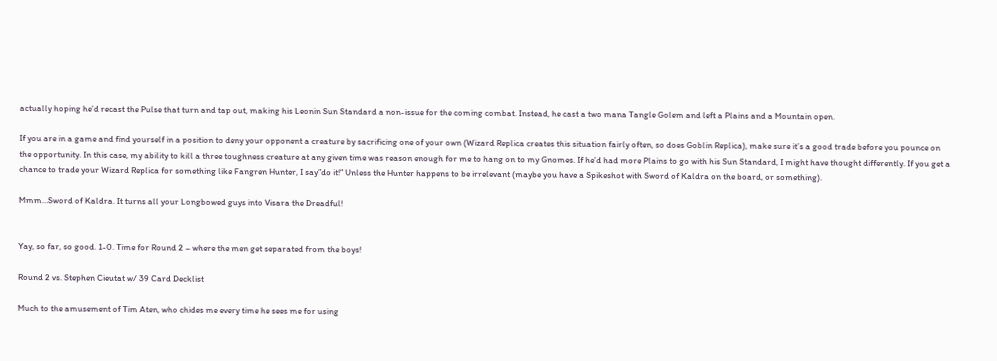actually hoping he’d recast the Pulse that turn and tap out, making his Leonin Sun Standard a non-issue for the coming combat. Instead, he cast a two mana Tangle Golem and left a Plains and a Mountain open.

If you are in a game and find yourself in a position to deny your opponent a creature by sacrificing one of your own (Wizard Replica creates this situation fairly often, so does Goblin Replica), make sure it’s a good trade before you pounce on the opportunity. In this case, my ability to kill a three toughness creature at any given time was reason enough for me to hang on to my Gnomes. If he’d had more Plains to go with his Sun Standard, I might have thought differently. If you get a chance to trade your Wizard Replica for something like Fangren Hunter, I say”do it!” Unless the Hunter happens to be irrelevant (maybe you have a Spikeshot with Sword of Kaldra on the board, or something).

Mmm…Sword of Kaldra. It turns all your Longbowed guys into Visara the Dreadful!


Yay, so far, so good. 1-0. Time for Round 2 – where the men get separated from the boys!

Round 2 vs. Stephen Cieutat w/ 39 Card Decklist

Much to the amusement of Tim Aten, who chides me every time he sees me for using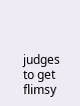judges to get flimsy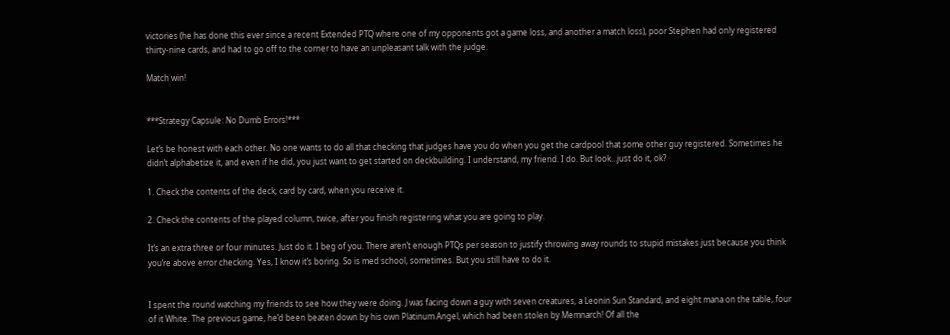victories (he has done this ever since a recent Extended PTQ where one of my opponents got a game loss, and another a match loss), poor Stephen had only registered thirty-nine cards, and had to go off to the corner to have an unpleasant talk with the judge.

Match win!


***Strategy Capsule: No Dumb Errors!***

Let’s be honest with each other. No one wants to do all that checking that judges have you do when you get the cardpool that some other guy registered. Sometimes he didn’t alphabetize it, and even if he did, you just want to get started on deckbuilding. I understand, my friend. I do. But look…just do it, ok?

1. Check the contents of the deck, card by card, when you receive it.

2. Check the contents of the played column, twice, after you finish registering what you are going to play.

It’s an extra three or four minutes. Just do it. I beg of you. There aren’t enough PTQs per season to justify throwing away rounds to stupid mistakes just because you think you’re above error checking. Yes, I know it’s boring. So is med school, sometimes. But you still have to do it.


I spent the round watching my friends to see how they were doing. J was facing down a guy with seven creatures, a Leonin Sun Standard, and eight mana on the table, four of it White. The previous game, he’d been beaten down by his own Platinum Angel, which had been stolen by Memnarch! Of all the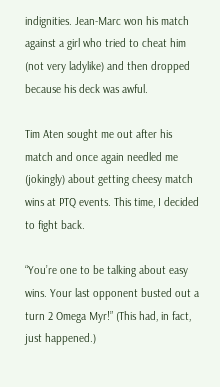indignities. Jean-Marc won his match against a girl who tried to cheat him (not very ladylike) and then dropped because his deck was awful.

Tim Aten sought me out after his match and once again needled me (jokingly) about getting cheesy match wins at PTQ events. This time, I decided to fight back.

“You’re one to be talking about easy wins. Your last opponent busted out a turn 2 Omega Myr!” (This had, in fact, just happened.)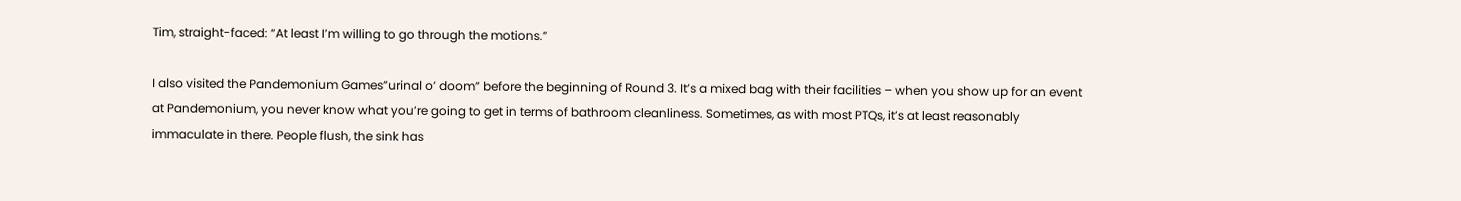Tim, straight-faced: “At least I’m willing to go through the motions.”

I also visited the Pandemonium Games”urinal o’ doom” before the beginning of Round 3. It’s a mixed bag with their facilities – when you show up for an event at Pandemonium, you never know what you’re going to get in terms of bathroom cleanliness. Sometimes, as with most PTQs, it’s at least reasonably immaculate in there. People flush, the sink has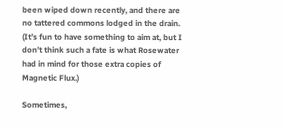been wiped down recently, and there are no tattered commons lodged in the drain. (It’s fun to have something to aim at, but I don’t think such a fate is what Rosewater had in mind for those extra copies of Magnetic Flux.)

Sometimes,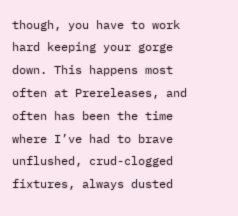though, you have to work hard keeping your gorge down. This happens most often at Prereleases, and often has been the time where I’ve had to brave unflushed, crud-clogged fixtures, always dusted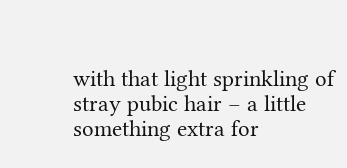with that light sprinkling of stray pubic hair – a little something extra for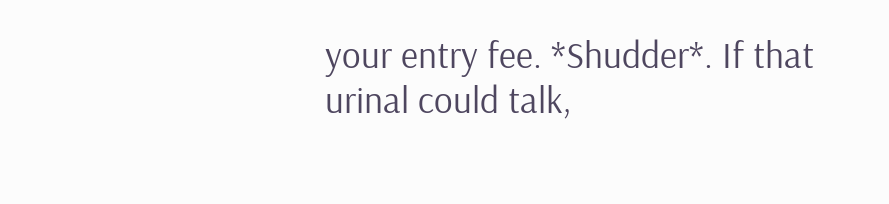your entry fee. *Shudder*. If that urinal could talk,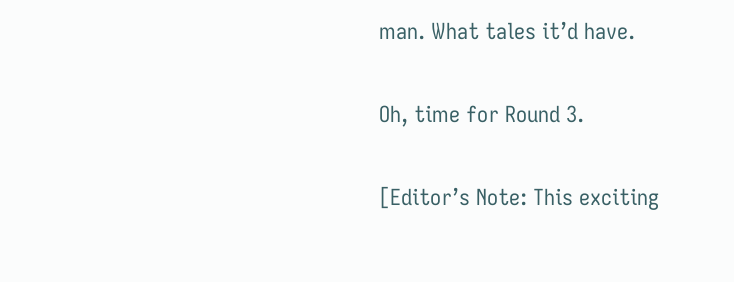man. What tales it’d have.

Oh, time for Round 3.

[Editor’s Note: This exciting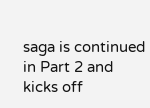saga is continued in Part 2 and kicks off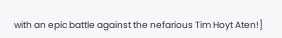with an epic battle against the nefarious Tim Hoyt Aten!]